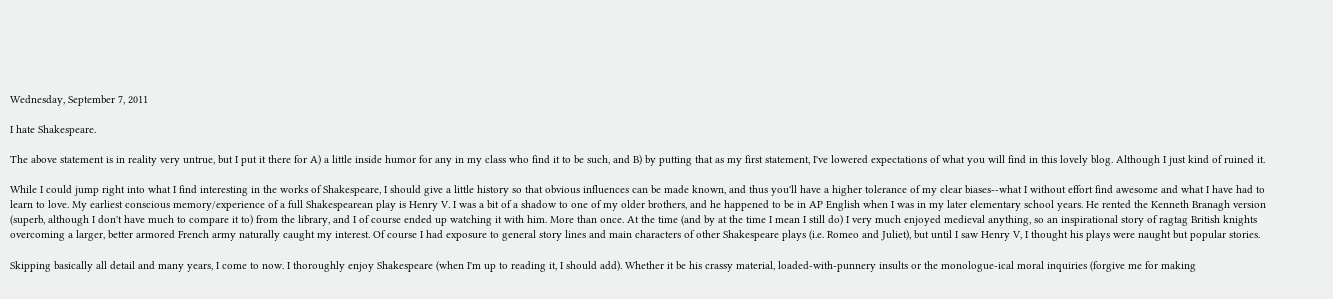Wednesday, September 7, 2011

I hate Shakespeare.

The above statement is in reality very untrue, but I put it there for A) a little inside humor for any in my class who find it to be such, and B) by putting that as my first statement, I've lowered expectations of what you will find in this lovely blog. Although I just kind of ruined it.

While I could jump right into what I find interesting in the works of Shakespeare, I should give a little history so that obvious influences can be made known, and thus you'll have a higher tolerance of my clear biases--what I without effort find awesome and what I have had to learn to love. My earliest conscious memory/experience of a full Shakespearean play is Henry V. I was a bit of a shadow to one of my older brothers, and he happened to be in AP English when I was in my later elementary school years. He rented the Kenneth Branagh version (superb, although I don't have much to compare it to) from the library, and I of course ended up watching it with him. More than once. At the time (and by at the time I mean I still do) I very much enjoyed medieval anything, so an inspirational story of ragtag British knights overcoming a larger, better armored French army naturally caught my interest. Of course I had exposure to general story lines and main characters of other Shakespeare plays (i.e. Romeo and Juliet), but until I saw Henry V, I thought his plays were naught but popular stories.

Skipping basically all detail and many years, I come to now. I thoroughly enjoy Shakespeare (when I'm up to reading it, I should add). Whether it be his crassy material, loaded-with-punnery insults or the monologue-ical moral inquiries (forgive me for making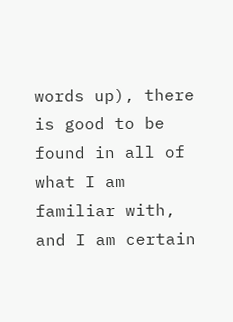words up), there is good to be found in all of what I am familiar with, and I am certain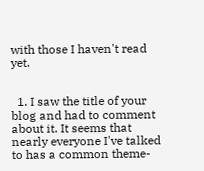with those I haven't read yet.


  1. I saw the title of your blog and had to comment about it. It seems that nearly everyone I've talked to has a common theme-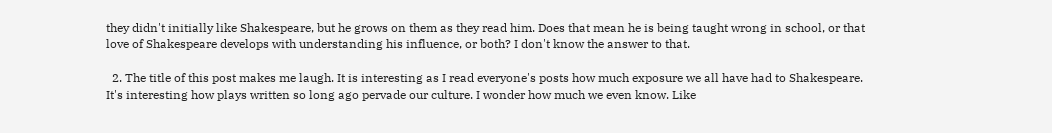they didn't initially like Shakespeare, but he grows on them as they read him. Does that mean he is being taught wrong in school, or that love of Shakespeare develops with understanding his influence, or both? I don't know the answer to that.

  2. The title of this post makes me laugh. It is interesting as I read everyone's posts how much exposure we all have had to Shakespeare. It's interesting how plays written so long ago pervade our culture. I wonder how much we even know. Like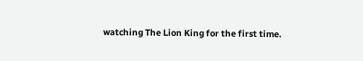watching The Lion King for the first time.